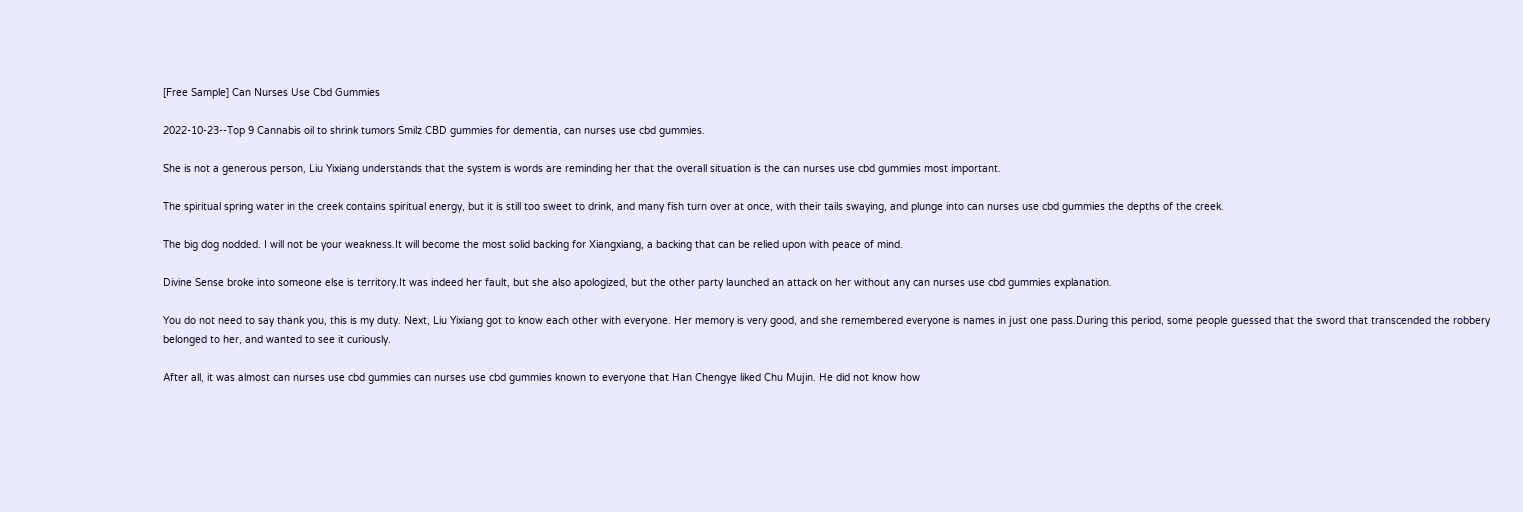[Free Sample] Can Nurses Use Cbd Gummies

2022-10-23--Top 9 Cannabis oil to shrink tumors Smilz CBD gummies for dementia, can nurses use cbd gummies.

She is not a generous person, Liu Yixiang understands that the system is words are reminding her that the overall situation is the can nurses use cbd gummies most important.

The spiritual spring water in the creek contains spiritual energy, but it is still too sweet to drink, and many fish turn over at once, with their tails swaying, and plunge into can nurses use cbd gummies the depths of the creek.

The big dog nodded. I will not be your weakness.It will become the most solid backing for Xiangxiang, a backing that can be relied upon with peace of mind.

Divine Sense broke into someone else is territory.It was indeed her fault, but she also apologized, but the other party launched an attack on her without any can nurses use cbd gummies explanation.

You do not need to say thank you, this is my duty. Next, Liu Yixiang got to know each other with everyone. Her memory is very good, and she remembered everyone is names in just one pass.During this period, some people guessed that the sword that transcended the robbery belonged to her, and wanted to see it curiously.

After all, it was almost can nurses use cbd gummies can nurses use cbd gummies known to everyone that Han Chengye liked Chu Mujin. He did not know how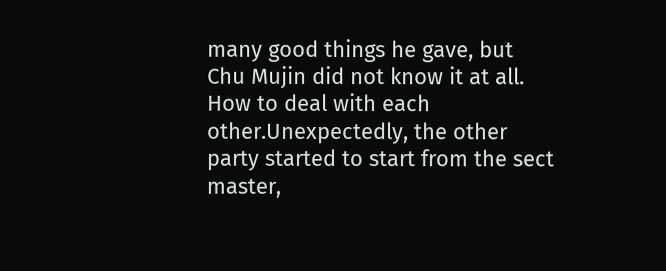many good things he gave, but Chu Mujin did not know it at all. How to deal with each other.Unexpectedly, the other party started to start from the sect master,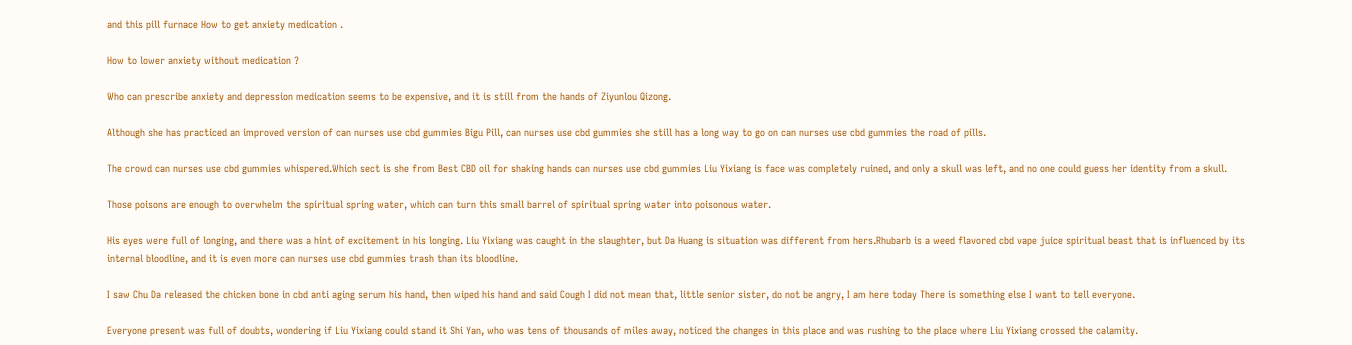and this pill furnace How to get anxiety medication .

How to lower anxiety without medication ?

Who can prescribe anxiety and depression medication seems to be expensive, and it is still from the hands of Ziyunlou Qizong.

Although she has practiced an improved version of can nurses use cbd gummies Bigu Pill, can nurses use cbd gummies she still has a long way to go on can nurses use cbd gummies the road of pills.

The crowd can nurses use cbd gummies whispered.Which sect is she from Best CBD oil for shaking hands can nurses use cbd gummies Liu Yixiang is face was completely ruined, and only a skull was left, and no one could guess her identity from a skull.

Those poisons are enough to overwhelm the spiritual spring water, which can turn this small barrel of spiritual spring water into poisonous water.

His eyes were full of longing, and there was a hint of excitement in his longing. Liu Yixiang was caught in the slaughter, but Da Huang is situation was different from hers.Rhubarb is a weed flavored cbd vape juice spiritual beast that is influenced by its internal bloodline, and it is even more can nurses use cbd gummies trash than its bloodline.

I saw Chu Da released the chicken bone in cbd anti aging serum his hand, then wiped his hand and said Cough I did not mean that, little senior sister, do not be angry, I am here today There is something else I want to tell everyone.

Everyone present was full of doubts, wondering if Liu Yixiang could stand it Shi Yan, who was tens of thousands of miles away, noticed the changes in this place and was rushing to the place where Liu Yixiang crossed the calamity.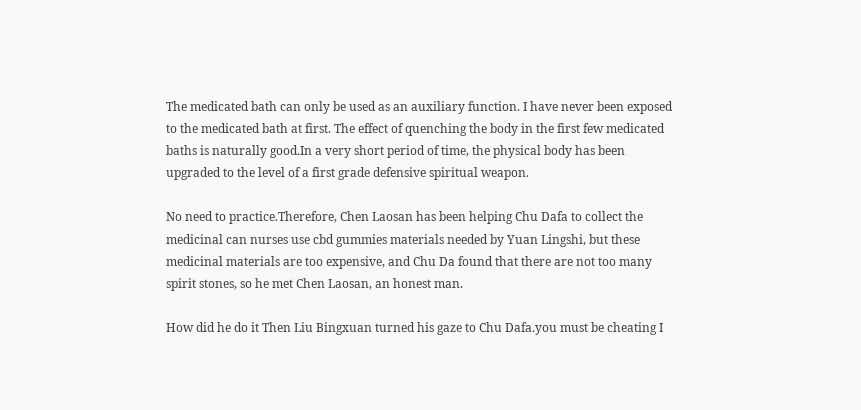The medicated bath can only be used as an auxiliary function. I have never been exposed to the medicated bath at first. The effect of quenching the body in the first few medicated baths is naturally good.In a very short period of time, the physical body has been upgraded to the level of a first grade defensive spiritual weapon.

No need to practice.Therefore, Chen Laosan has been helping Chu Dafa to collect the medicinal can nurses use cbd gummies materials needed by Yuan Lingshi, but these medicinal materials are too expensive, and Chu Da found that there are not too many spirit stones, so he met Chen Laosan, an honest man.

How did he do it Then Liu Bingxuan turned his gaze to Chu Dafa.you must be cheating I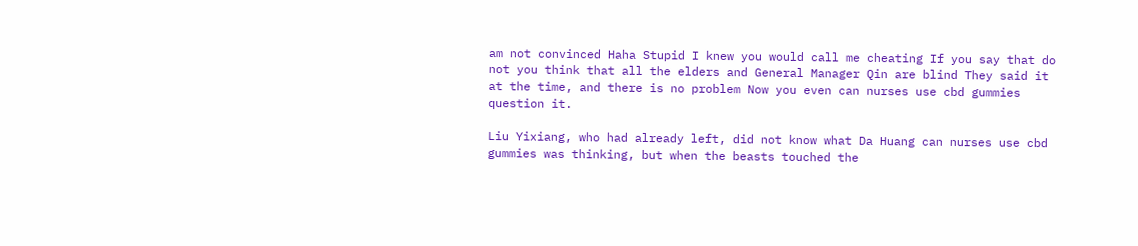am not convinced Haha Stupid I knew you would call me cheating If you say that do not you think that all the elders and General Manager Qin are blind They said it at the time, and there is no problem Now you even can nurses use cbd gummies question it.

Liu Yixiang, who had already left, did not know what Da Huang can nurses use cbd gummies was thinking, but when the beasts touched the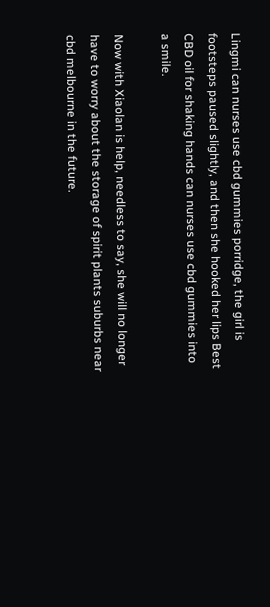Lingmi can nurses use cbd gummies porridge, the girl is footsteps paused slightly, and then she hooked her lips Best CBD oil for shaking hands can nurses use cbd gummies into a smile.

Now with Xiaolan is help, needless to say, she will no longer have to worry about the storage of spirit plants suburbs near cbd melbourne in the future.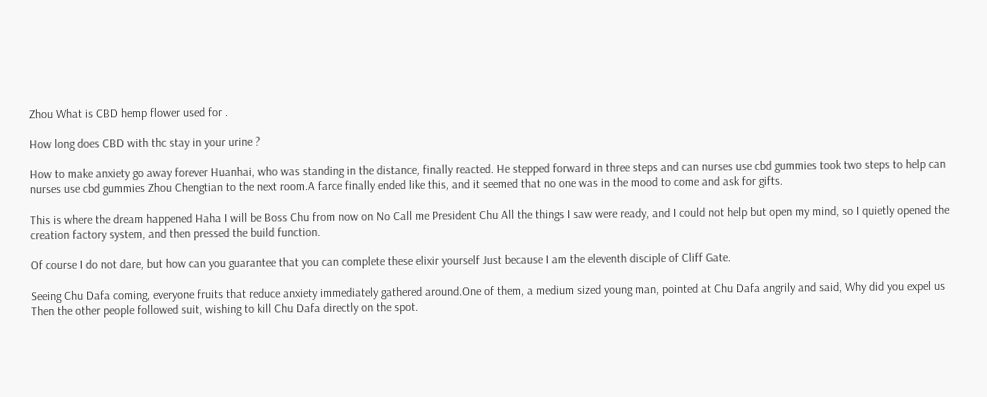Zhou What is CBD hemp flower used for .

How long does CBD with thc stay in your urine ?

How to make anxiety go away forever Huanhai, who was standing in the distance, finally reacted. He stepped forward in three steps and can nurses use cbd gummies took two steps to help can nurses use cbd gummies Zhou Chengtian to the next room.A farce finally ended like this, and it seemed that no one was in the mood to come and ask for gifts.

This is where the dream happened Haha I will be Boss Chu from now on No Call me President Chu All the things I saw were ready, and I could not help but open my mind, so I quietly opened the creation factory system, and then pressed the build function.

Of course I do not dare, but how can you guarantee that you can complete these elixir yourself Just because I am the eleventh disciple of Cliff Gate.

Seeing Chu Dafa coming, everyone fruits that reduce anxiety immediately gathered around.One of them, a medium sized young man, pointed at Chu Dafa angrily and said, Why did you expel us Then the other people followed suit, wishing to kill Chu Dafa directly on the spot.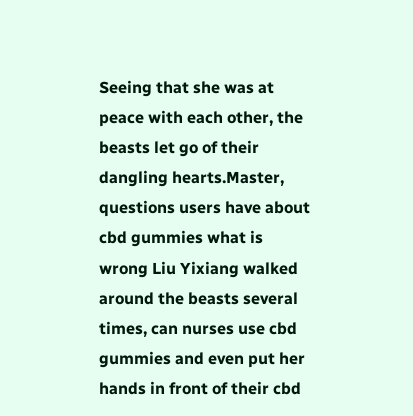Seeing that she was at peace with each other, the beasts let go of their dangling hearts.Master, questions users have about cbd gummies what is wrong Liu Yixiang walked around the beasts several times, can nurses use cbd gummies and even put her hands in front of their cbd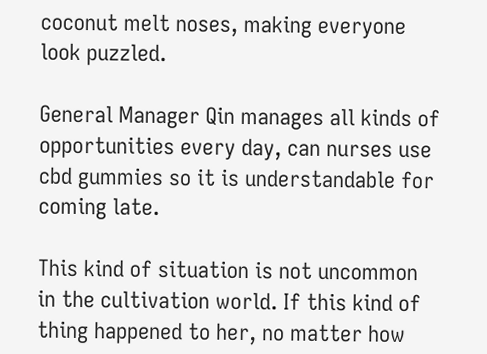coconut melt noses, making everyone look puzzled.

General Manager Qin manages all kinds of opportunities every day, can nurses use cbd gummies so it is understandable for coming late.

This kind of situation is not uncommon in the cultivation world. If this kind of thing happened to her, no matter how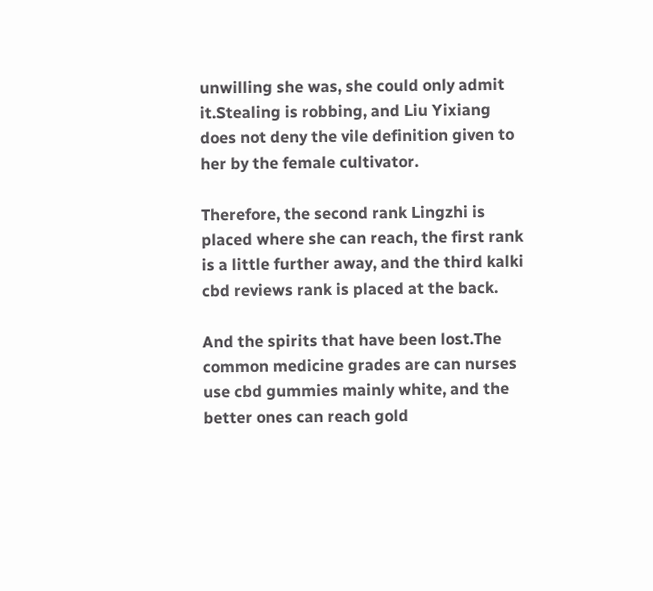unwilling she was, she could only admit it.Stealing is robbing, and Liu Yixiang does not deny the vile definition given to her by the female cultivator.

Therefore, the second rank Lingzhi is placed where she can reach, the first rank is a little further away, and the third kalki cbd reviews rank is placed at the back.

And the spirits that have been lost.The common medicine grades are can nurses use cbd gummies mainly white, and the better ones can reach gold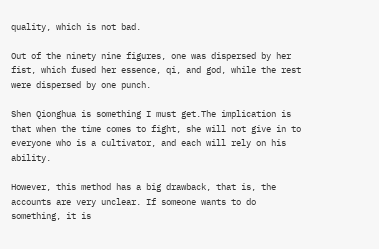quality, which is not bad.

Out of the ninety nine figures, one was dispersed by her fist, which fused her essence, qi, and god, while the rest were dispersed by one punch.

Shen Qionghua is something I must get.The implication is that when the time comes to fight, she will not give in to everyone who is a cultivator, and each will rely on his ability.

However, this method has a big drawback, that is, the accounts are very unclear. If someone wants to do something, it is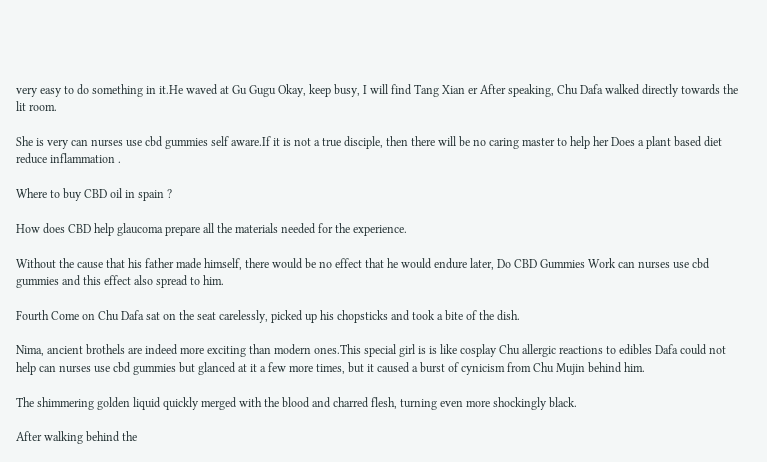very easy to do something in it.He waved at Gu Gugu Okay, keep busy, I will find Tang Xian er After speaking, Chu Dafa walked directly towards the lit room.

She is very can nurses use cbd gummies self aware.If it is not a true disciple, then there will be no caring master to help her Does a plant based diet reduce inflammation .

Where to buy CBD oil in spain ?

How does CBD help glaucoma prepare all the materials needed for the experience.

Without the cause that his father made himself, there would be no effect that he would endure later, Do CBD Gummies Work can nurses use cbd gummies and this effect also spread to him.

Fourth Come on Chu Dafa sat on the seat carelessly, picked up his chopsticks and took a bite of the dish.

Nima, ancient brothels are indeed more exciting than modern ones.This special girl is is like cosplay Chu allergic reactions to edibles Dafa could not help can nurses use cbd gummies but glanced at it a few more times, but it caused a burst of cynicism from Chu Mujin behind him.

The shimmering golden liquid quickly merged with the blood and charred flesh, turning even more shockingly black.

After walking behind the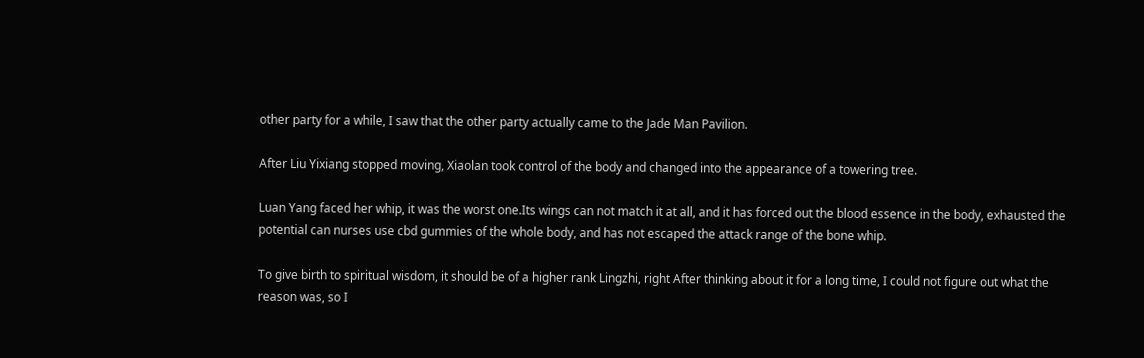other party for a while, I saw that the other party actually came to the Jade Man Pavilion.

After Liu Yixiang stopped moving, Xiaolan took control of the body and changed into the appearance of a towering tree.

Luan Yang faced her whip, it was the worst one.Its wings can not match it at all, and it has forced out the blood essence in the body, exhausted the potential can nurses use cbd gummies of the whole body, and has not escaped the attack range of the bone whip.

To give birth to spiritual wisdom, it should be of a higher rank Lingzhi, right After thinking about it for a long time, I could not figure out what the reason was, so I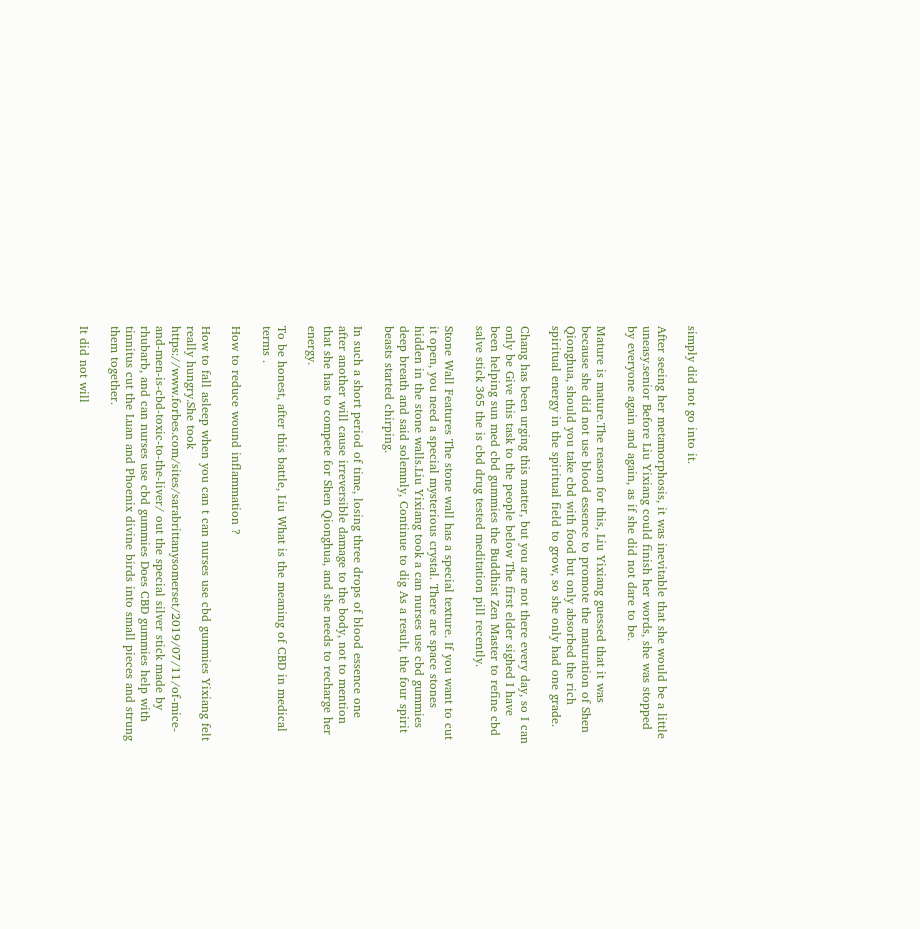simply did not go into it.

After seeing her metamorphosis, it was inevitable that she would be a little uneasy.senior Before Liu Yixiang could finish her words, she was stopped by everyone again and again, as if she did not dare to be.

Mature is mature.The reason for this, Liu Yixiang guessed that it was because she did not use blood essence to promote the maturation of Shen Qionghua, should you take cbd with food but only absorbed the rich spiritual energy in the spiritual field to grow, so she only had one grade.

Chang has been urging this matter, but you are not there every day, so I can only be Give this task to the people below The first elder sighed I have been helping sun med cbd gummies the Buddhist Zen Master to refine cbd salve stick 365 the is cbd drug tested meditation pill recently.

Stone Wall Features The stone wall has a special texture. If you want to cut it open, you need a special mysterious crystal. There are space stones hidden in the stone walls.Liu Yixiang took a can nurses use cbd gummies deep breath and said solemnly, Continue to dig As a result, the four spirit beasts started chirping.

In such a short period of time, losing three drops of blood essence one after another will cause irreversible damage to the body, not to mention that she has to compete for Shen Qionghua, and she needs to recharge her energy.

To be honest, after this battle, Liu What is the meaning of CBD in medical terms .

How to reduce wound inflammation ?

How to fall asleep when you can t can nurses use cbd gummies Yixiang felt really hungry.She took https://www.forbes.com/sites/sarabrittanysomerset/2019/07/11/of-mice-and-men-is-cbd-toxic-to-the-liver/ out the special silver stick made by rhubarb, and can nurses use cbd gummies Does CBD gummies help with tinnitus cut the Luan and Phoenix divine birds into small pieces and strung them together.

It did not will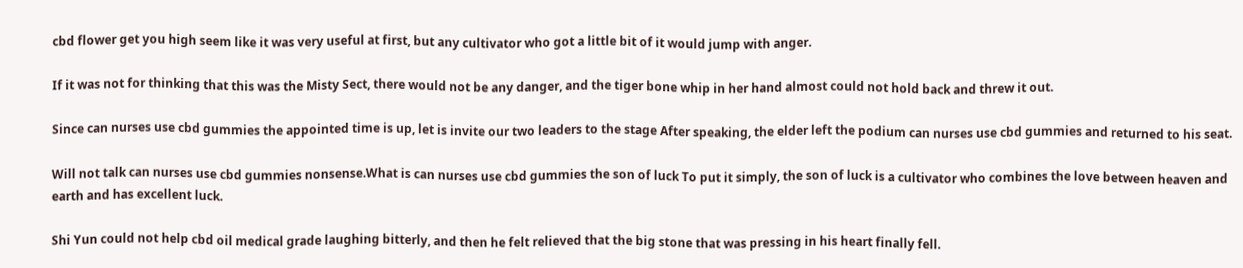cbd flower get you high seem like it was very useful at first, but any cultivator who got a little bit of it would jump with anger.

If it was not for thinking that this was the Misty Sect, there would not be any danger, and the tiger bone whip in her hand almost could not hold back and threw it out.

Since can nurses use cbd gummies the appointed time is up, let is invite our two leaders to the stage After speaking, the elder left the podium can nurses use cbd gummies and returned to his seat.

Will not talk can nurses use cbd gummies nonsense.What is can nurses use cbd gummies the son of luck To put it simply, the son of luck is a cultivator who combines the love between heaven and earth and has excellent luck.

Shi Yun could not help cbd oil medical grade laughing bitterly, and then he felt relieved that the big stone that was pressing in his heart finally fell.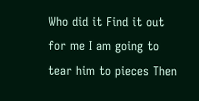Who did it Find it out for me I am going to tear him to pieces Then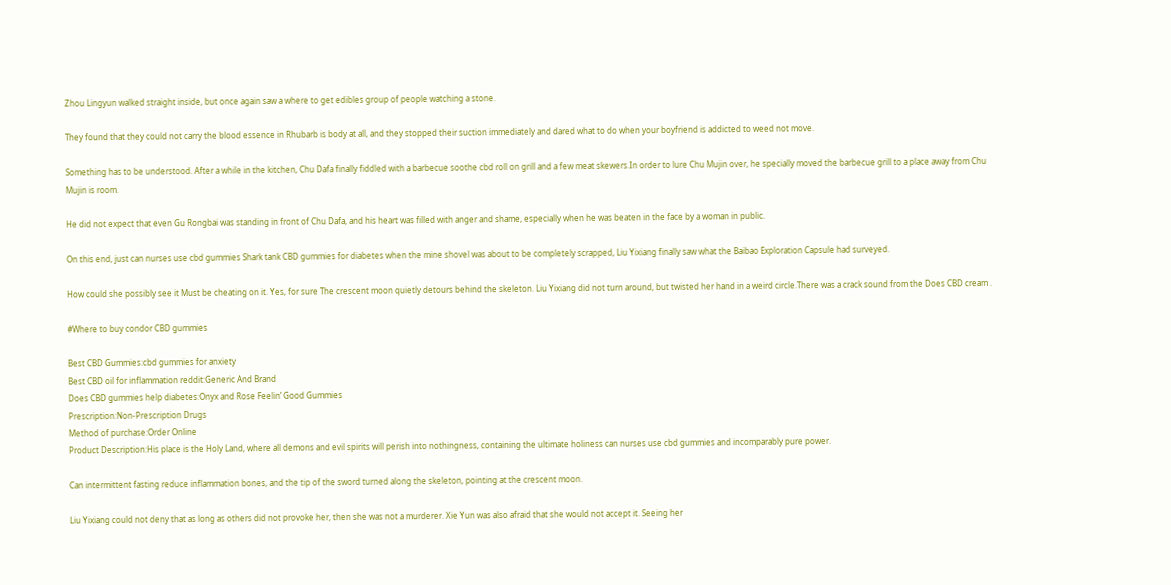Zhou Lingyun walked straight inside, but once again saw a where to get edibles group of people watching a stone.

They found that they could not carry the blood essence in Rhubarb is body at all, and they stopped their suction immediately and dared what to do when your boyfriend is addicted to weed not move.

Something has to be understood. After a while in the kitchen, Chu Dafa finally fiddled with a barbecue soothe cbd roll on grill and a few meat skewers.In order to lure Chu Mujin over, he specially moved the barbecue grill to a place away from Chu Mujin is room.

He did not expect that even Gu Rongbai was standing in front of Chu Dafa, and his heart was filled with anger and shame, especially when he was beaten in the face by a woman in public.

On this end, just can nurses use cbd gummies Shark tank CBD gummies for diabetes when the mine shovel was about to be completely scrapped, Liu Yixiang finally saw what the Baibao Exploration Capsule had surveyed.

How could she possibly see it Must be cheating on it. Yes, for sure The crescent moon quietly detours behind the skeleton. Liu Yixiang did not turn around, but twisted her hand in a weird circle.There was a crack sound from the Does CBD cream .

#Where to buy condor CBD gummies

Best CBD Gummies:cbd gummies for anxiety
Best CBD oil for inflammation reddit:Generic And Brand
Does CBD gummies help diabetes:Onyx and Rose Feelin’ Good Gummies
Prescription:Non-Prescription Drugs
Method of purchase:Order Online
Product Description:His place is the Holy Land, where all demons and evil spirits will perish into nothingness, containing the ultimate holiness can nurses use cbd gummies and incomparably pure power.

Can intermittent fasting reduce inflammation bones, and the tip of the sword turned along the skeleton, pointing at the crescent moon.

Liu Yixiang could not deny that as long as others did not provoke her, then she was not a murderer. Xie Yun was also afraid that she would not accept it. Seeing her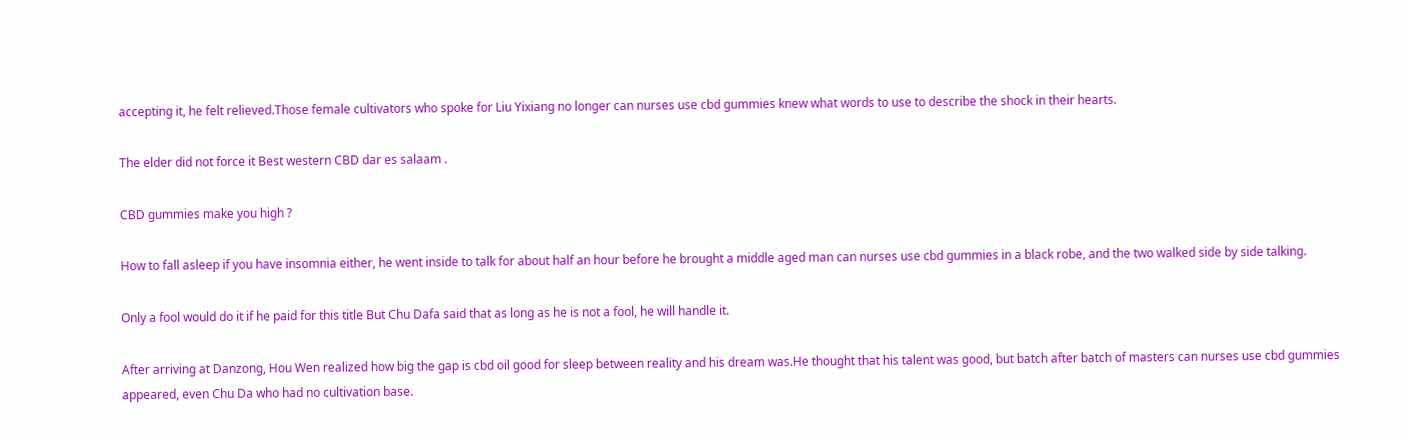accepting it, he felt relieved.Those female cultivators who spoke for Liu Yixiang no longer can nurses use cbd gummies knew what words to use to describe the shock in their hearts.

The elder did not force it Best western CBD dar es salaam .

CBD gummies make you high ?

How to fall asleep if you have insomnia either, he went inside to talk for about half an hour before he brought a middle aged man can nurses use cbd gummies in a black robe, and the two walked side by side talking.

Only a fool would do it if he paid for this title But Chu Dafa said that as long as he is not a fool, he will handle it.

After arriving at Danzong, Hou Wen realized how big the gap is cbd oil good for sleep between reality and his dream was.He thought that his talent was good, but batch after batch of masters can nurses use cbd gummies appeared, even Chu Da who had no cultivation base.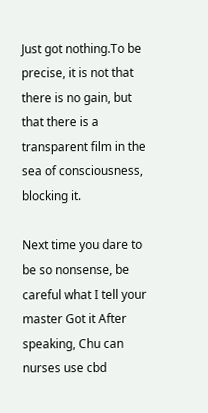Just got nothing.To be precise, it is not that there is no gain, but that there is a transparent film in the sea of consciousness, blocking it.

Next time you dare to be so nonsense, be careful what I tell your master Got it After speaking, Chu can nurses use cbd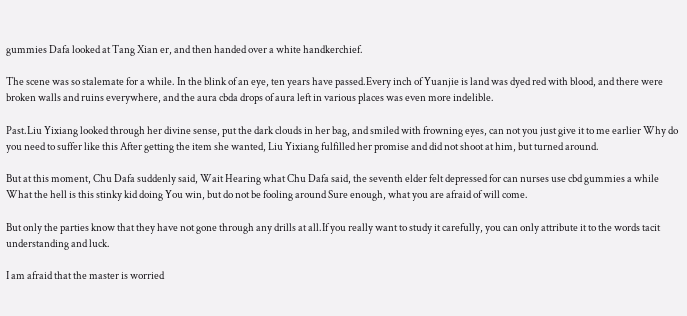gummies Dafa looked at Tang Xian er, and then handed over a white handkerchief.

The scene was so stalemate for a while. In the blink of an eye, ten years have passed.Every inch of Yuanjie is land was dyed red with blood, and there were broken walls and ruins everywhere, and the aura cbda drops of aura left in various places was even more indelible.

Past.Liu Yixiang looked through her divine sense, put the dark clouds in her bag, and smiled with frowning eyes, can not you just give it to me earlier Why do you need to suffer like this After getting the item she wanted, Liu Yixiang fulfilled her promise and did not shoot at him, but turned around.

But at this moment, Chu Dafa suddenly said, Wait Hearing what Chu Dafa said, the seventh elder felt depressed for can nurses use cbd gummies a while What the hell is this stinky kid doing You win, but do not be fooling around Sure enough, what you are afraid of will come.

But only the parties know that they have not gone through any drills at all.If you really want to study it carefully, you can only attribute it to the words tacit understanding and luck.

I am afraid that the master is worried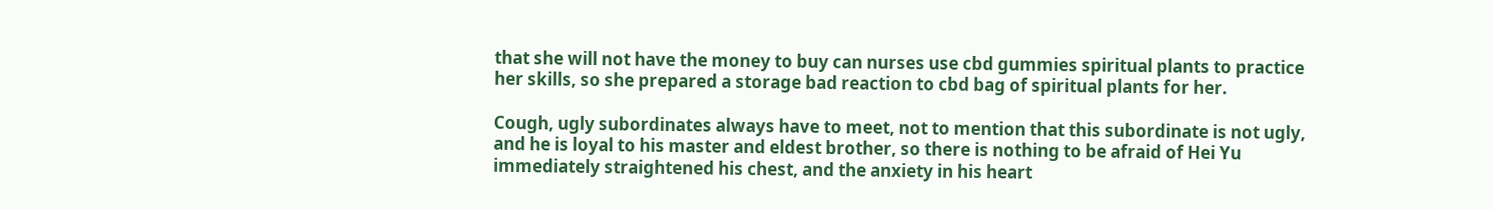that she will not have the money to buy can nurses use cbd gummies spiritual plants to practice her skills, so she prepared a storage bad reaction to cbd bag of spiritual plants for her.

Cough, ugly subordinates always have to meet, not to mention that this subordinate is not ugly, and he is loyal to his master and eldest brother, so there is nothing to be afraid of Hei Yu immediately straightened his chest, and the anxiety in his heart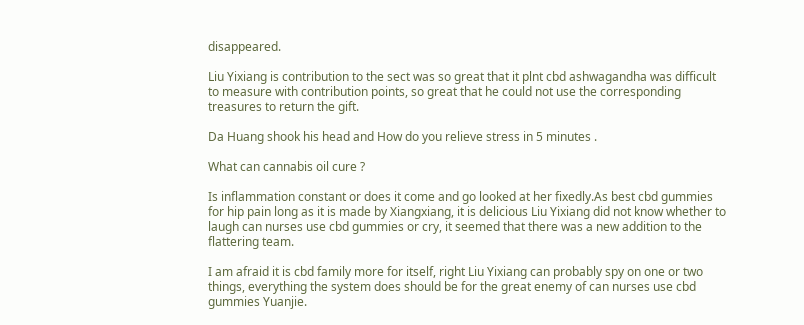disappeared.

Liu Yixiang is contribution to the sect was so great that it plnt cbd ashwagandha was difficult to measure with contribution points, so great that he could not use the corresponding treasures to return the gift.

Da Huang shook his head and How do you relieve stress in 5 minutes .

What can cannabis oil cure ?

Is inflammation constant or does it come and go looked at her fixedly.As best cbd gummies for hip pain long as it is made by Xiangxiang, it is delicious Liu Yixiang did not know whether to laugh can nurses use cbd gummies or cry, it seemed that there was a new addition to the flattering team.

I am afraid it is cbd family more for itself, right Liu Yixiang can probably spy on one or two things, everything the system does should be for the great enemy of can nurses use cbd gummies Yuanjie.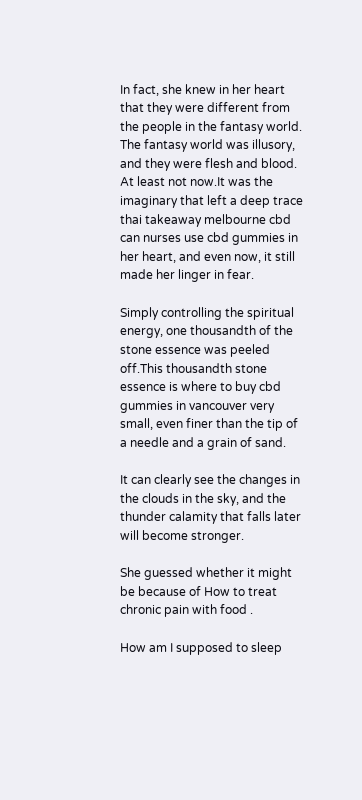In fact, she knew in her heart that they were different from the people in the fantasy world. The fantasy world was illusory, and they were flesh and blood. At least not now.It was the imaginary that left a deep trace thai takeaway melbourne cbd can nurses use cbd gummies in her heart, and even now, it still made her linger in fear.

Simply controlling the spiritual energy, one thousandth of the stone essence was peeled off.This thousandth stone essence is where to buy cbd gummies in vancouver very small, even finer than the tip of a needle and a grain of sand.

It can clearly see the changes in the clouds in the sky, and the thunder calamity that falls later will become stronger.

She guessed whether it might be because of How to treat chronic pain with food .

How am I supposed to sleep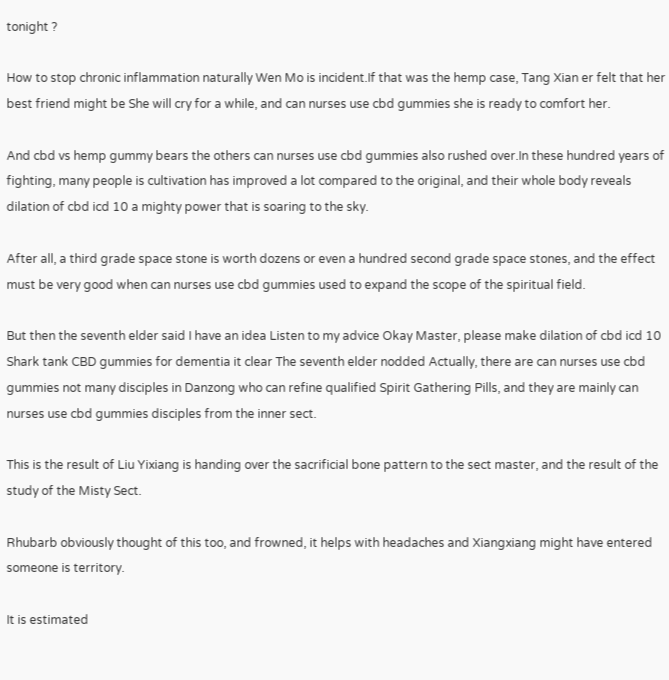tonight ?

How to stop chronic inflammation naturally Wen Mo is incident.If that was the hemp case, Tang Xian er felt that her best friend might be She will cry for a while, and can nurses use cbd gummies she is ready to comfort her.

And cbd vs hemp gummy bears the others can nurses use cbd gummies also rushed over.In these hundred years of fighting, many people is cultivation has improved a lot compared to the original, and their whole body reveals dilation of cbd icd 10 a mighty power that is soaring to the sky.

After all, a third grade space stone is worth dozens or even a hundred second grade space stones, and the effect must be very good when can nurses use cbd gummies used to expand the scope of the spiritual field.

But then the seventh elder said I have an idea Listen to my advice Okay Master, please make dilation of cbd icd 10 Shark tank CBD gummies for dementia it clear The seventh elder nodded Actually, there are can nurses use cbd gummies not many disciples in Danzong who can refine qualified Spirit Gathering Pills, and they are mainly can nurses use cbd gummies disciples from the inner sect.

This is the result of Liu Yixiang is handing over the sacrificial bone pattern to the sect master, and the result of the study of the Misty Sect.

Rhubarb obviously thought of this too, and frowned, it helps with headaches and Xiangxiang might have entered someone is territory.

It is estimated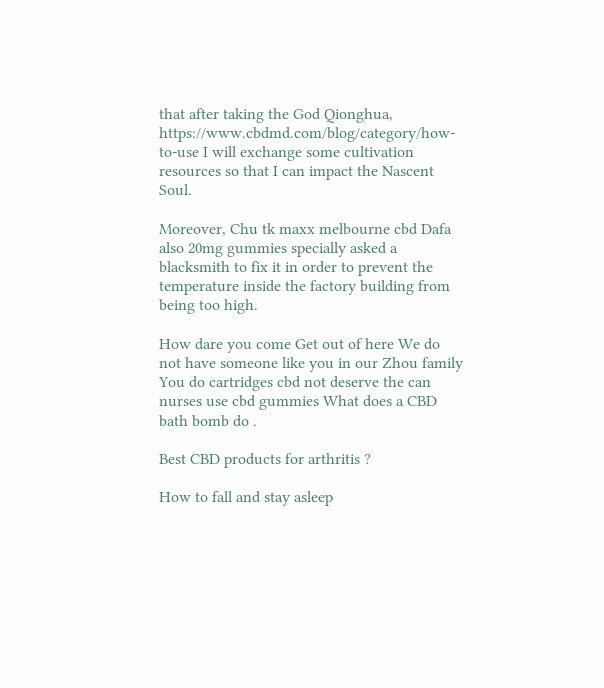that after taking the God Qionghua, https://www.cbdmd.com/blog/category/how-to-use I will exchange some cultivation resources so that I can impact the Nascent Soul.

Moreover, Chu tk maxx melbourne cbd Dafa also 20mg gummies specially asked a blacksmith to fix it in order to prevent the temperature inside the factory building from being too high.

How dare you come Get out of here We do not have someone like you in our Zhou family You do cartridges cbd not deserve the can nurses use cbd gummies What does a CBD bath bomb do .

Best CBD products for arthritis ?

How to fall and stay asleep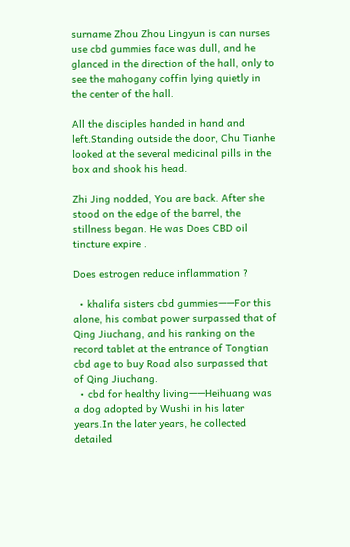surname Zhou Zhou Lingyun is can nurses use cbd gummies face was dull, and he glanced in the direction of the hall, only to see the mahogany coffin lying quietly in the center of the hall.

All the disciples handed in hand and left.Standing outside the door, Chu Tianhe looked at the several medicinal pills in the box and shook his head.

Zhi Jing nodded, You are back. After she stood on the edge of the barrel, the stillness began. He was Does CBD oil tincture expire .

Does estrogen reduce inflammation ?

  • khalifa sisters cbd gummies——For this alone, his combat power surpassed that of Qing Jiuchang, and his ranking on the record tablet at the entrance of Tongtian cbd age to buy Road also surpassed that of Qing Jiuchang.
  • cbd for healthy living——Heihuang was a dog adopted by Wushi in his later years.In the later years, he collected detailed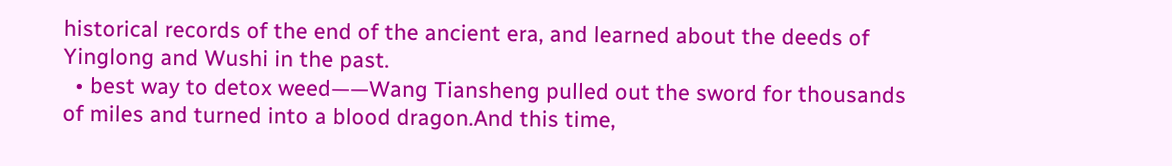historical records of the end of the ancient era, and learned about the deeds of Yinglong and Wushi in the past.
  • best way to detox weed——Wang Tiansheng pulled out the sword for thousands of miles and turned into a blood dragon.And this time,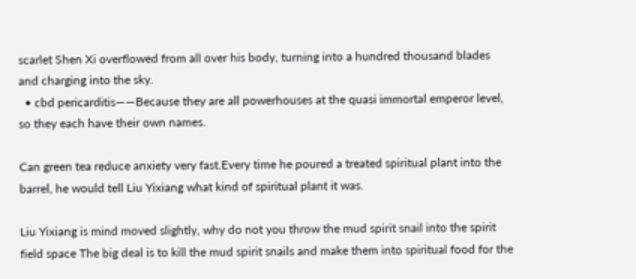scarlet Shen Xi overflowed from all over his body, turning into a hundred thousand blades and charging into the sky.
  • cbd pericarditis——Because they are all powerhouses at the quasi immortal emperor level, so they each have their own names.

Can green tea reduce anxiety very fast.Every time he poured a treated spiritual plant into the barrel, he would tell Liu Yixiang what kind of spiritual plant it was.

Liu Yixiang is mind moved slightly, why do not you throw the mud spirit snail into the spirit field space The big deal is to kill the mud spirit snails and make them into spiritual food for the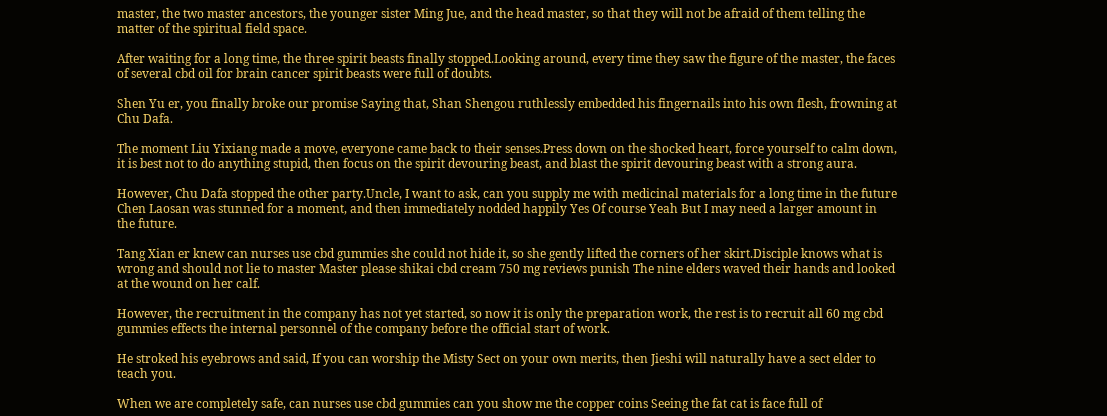master, the two master ancestors, the younger sister Ming Jue, and the head master, so that they will not be afraid of them telling the matter of the spiritual field space.

After waiting for a long time, the three spirit beasts finally stopped.Looking around, every time they saw the figure of the master, the faces of several cbd oil for brain cancer spirit beasts were full of doubts.

Shen Yu er, you finally broke our promise Saying that, Shan Shengou ruthlessly embedded his fingernails into his own flesh, frowning at Chu Dafa.

The moment Liu Yixiang made a move, everyone came back to their senses.Press down on the shocked heart, force yourself to calm down, it is best not to do anything stupid, then focus on the spirit devouring beast, and blast the spirit devouring beast with a strong aura.

However, Chu Dafa stopped the other party.Uncle, I want to ask, can you supply me with medicinal materials for a long time in the future Chen Laosan was stunned for a moment, and then immediately nodded happily Yes Of course Yeah But I may need a larger amount in the future.

Tang Xian er knew can nurses use cbd gummies she could not hide it, so she gently lifted the corners of her skirt.Disciple knows what is wrong and should not lie to master Master please shikai cbd cream 750 mg reviews punish The nine elders waved their hands and looked at the wound on her calf.

However, the recruitment in the company has not yet started, so now it is only the preparation work, the rest is to recruit all 60 mg cbd gummies effects the internal personnel of the company before the official start of work.

He stroked his eyebrows and said, If you can worship the Misty Sect on your own merits, then Jieshi will naturally have a sect elder to teach you.

When we are completely safe, can nurses use cbd gummies can you show me the copper coins Seeing the fat cat is face full of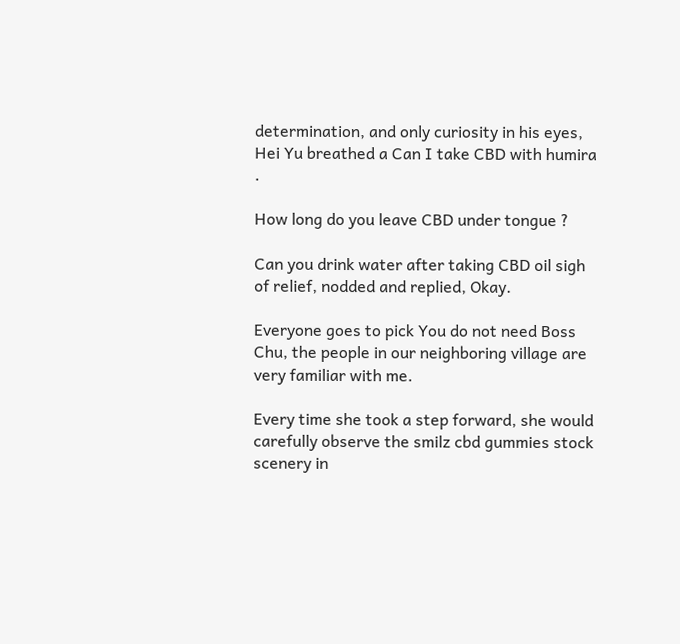determination, and only curiosity in his eyes, Hei Yu breathed a Can I take CBD with humira .

How long do you leave CBD under tongue ?

Can you drink water after taking CBD oil sigh of relief, nodded and replied, Okay.

Everyone goes to pick You do not need Boss Chu, the people in our neighboring village are very familiar with me.

Every time she took a step forward, she would carefully observe the smilz cbd gummies stock scenery in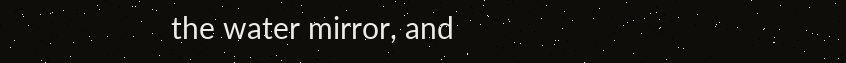the water mirror, and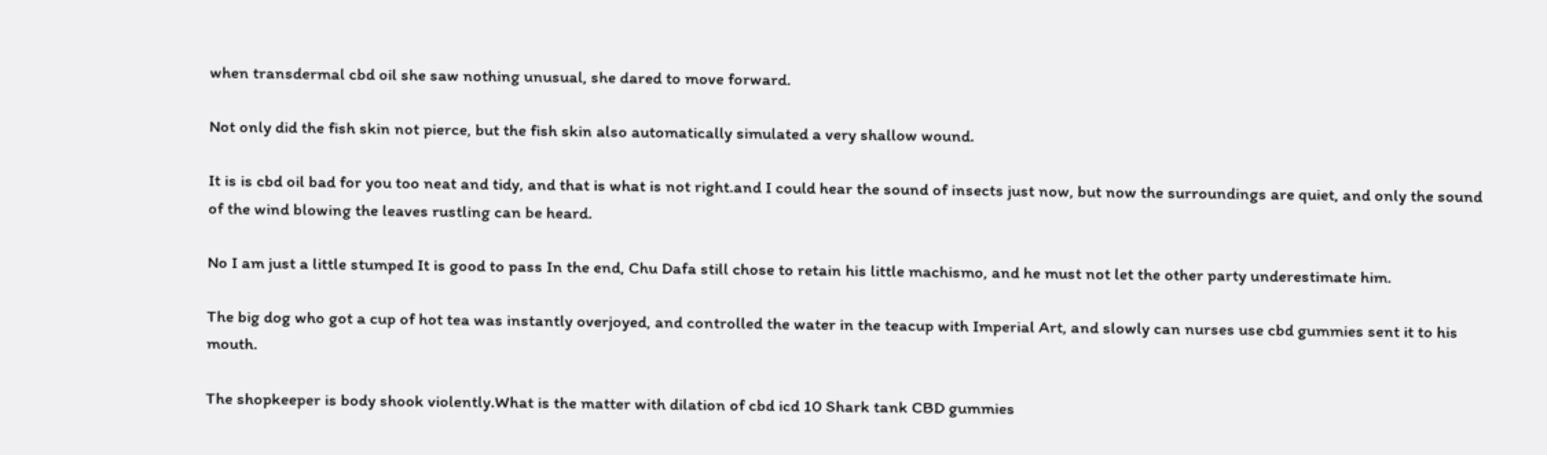when transdermal cbd oil she saw nothing unusual, she dared to move forward.

Not only did the fish skin not pierce, but the fish skin also automatically simulated a very shallow wound.

It is is cbd oil bad for you too neat and tidy, and that is what is not right.and I could hear the sound of insects just now, but now the surroundings are quiet, and only the sound of the wind blowing the leaves rustling can be heard.

No I am just a little stumped It is good to pass In the end, Chu Dafa still chose to retain his little machismo, and he must not let the other party underestimate him.

The big dog who got a cup of hot tea was instantly overjoyed, and controlled the water in the teacup with Imperial Art, and slowly can nurses use cbd gummies sent it to his mouth.

The shopkeeper is body shook violently.What is the matter with dilation of cbd icd 10 Shark tank CBD gummies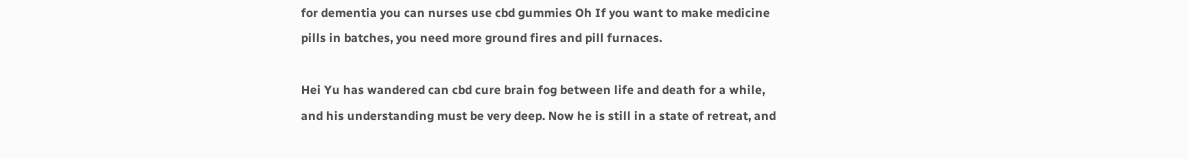for dementia you can nurses use cbd gummies Oh If you want to make medicine pills in batches, you need more ground fires and pill furnaces.

Hei Yu has wandered can cbd cure brain fog between life and death for a while, and his understanding must be very deep. Now he is still in a state of retreat, and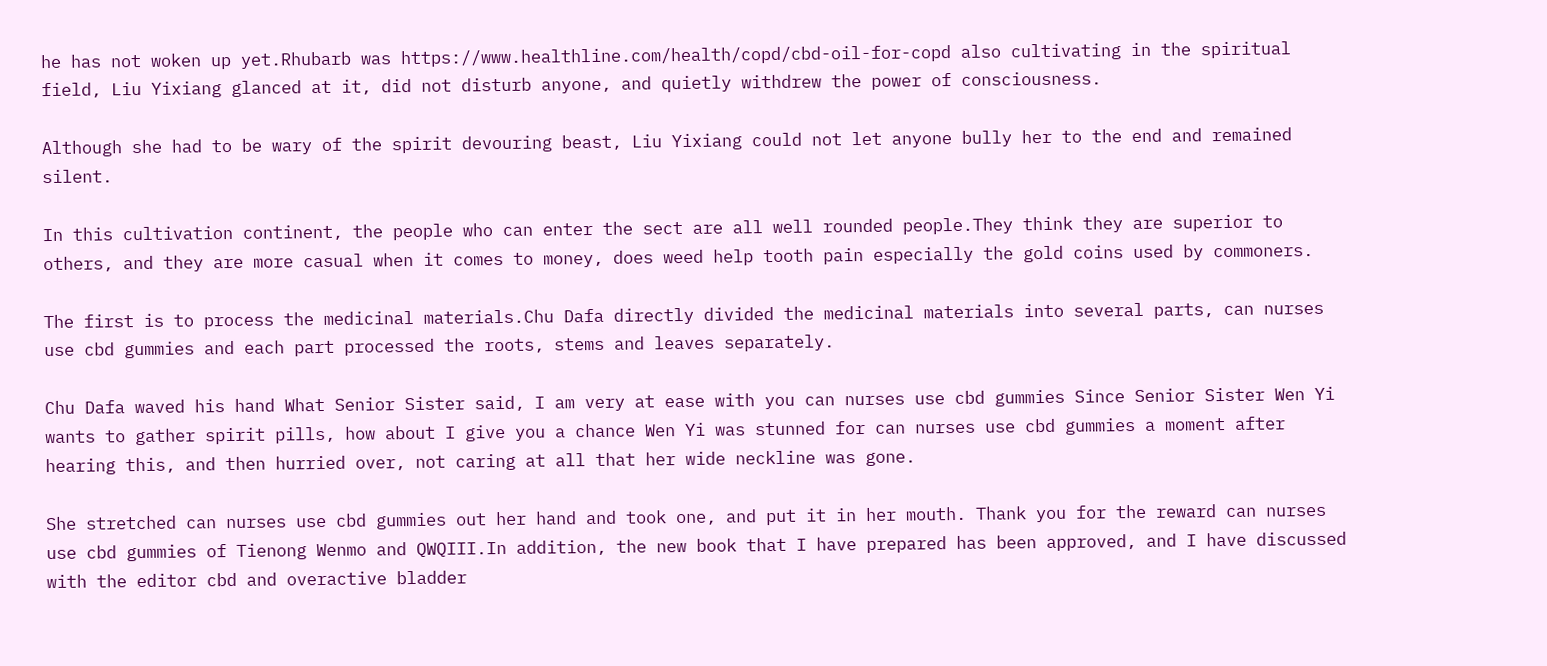he has not woken up yet.Rhubarb was https://www.healthline.com/health/copd/cbd-oil-for-copd also cultivating in the spiritual field, Liu Yixiang glanced at it, did not disturb anyone, and quietly withdrew the power of consciousness.

Although she had to be wary of the spirit devouring beast, Liu Yixiang could not let anyone bully her to the end and remained silent.

In this cultivation continent, the people who can enter the sect are all well rounded people.They think they are superior to others, and they are more casual when it comes to money, does weed help tooth pain especially the gold coins used by commoners.

The first is to process the medicinal materials.Chu Dafa directly divided the medicinal materials into several parts, can nurses use cbd gummies and each part processed the roots, stems and leaves separately.

Chu Dafa waved his hand What Senior Sister said, I am very at ease with you can nurses use cbd gummies Since Senior Sister Wen Yi wants to gather spirit pills, how about I give you a chance Wen Yi was stunned for can nurses use cbd gummies a moment after hearing this, and then hurried over, not caring at all that her wide neckline was gone.

She stretched can nurses use cbd gummies out her hand and took one, and put it in her mouth. Thank you for the reward can nurses use cbd gummies of Tienong Wenmo and QWQIII.In addition, the new book that I have prepared has been approved, and I have discussed with the editor cbd and overactive bladder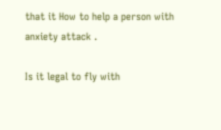that it How to help a person with anxiety attack .

Is it legal to fly with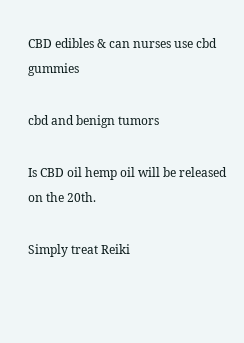CBD edibles & can nurses use cbd gummies

cbd and benign tumors

Is CBD oil hemp oil will be released on the 20th.

Simply treat Reiki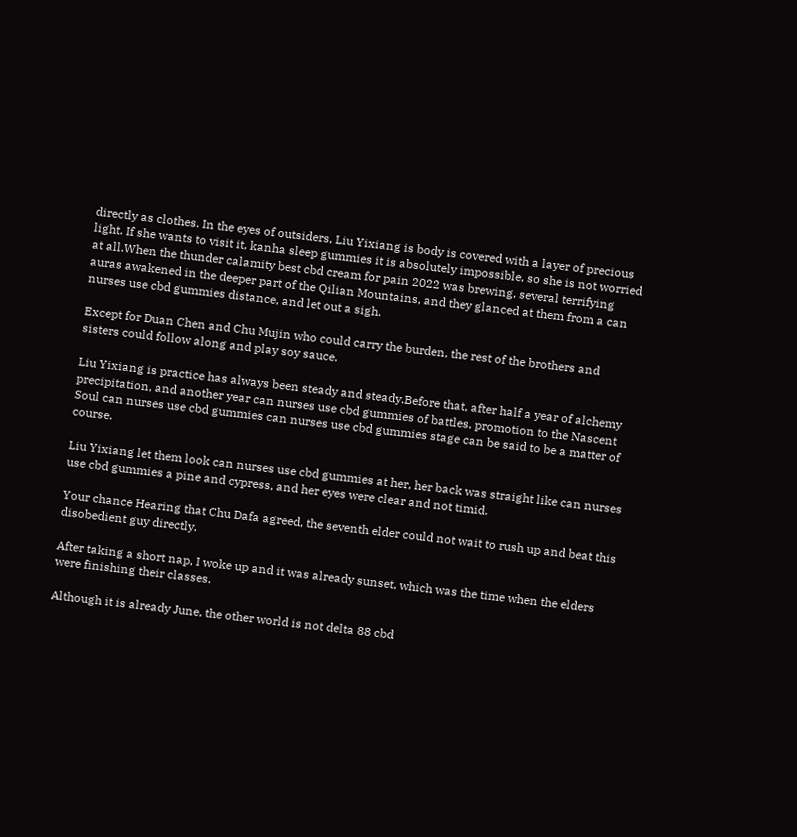directly as clothes. In the eyes of outsiders, Liu Yixiang is body is covered with a layer of precious light. If she wants to visit it, kanha sleep gummies it is absolutely impossible, so she is not worried at all.When the thunder calamity best cbd cream for pain 2022 was brewing, several terrifying auras awakened in the deeper part of the Qilian Mountains, and they glanced at them from a can nurses use cbd gummies distance, and let out a sigh.

Except for Duan Chen and Chu Mujin who could carry the burden, the rest of the brothers and sisters could follow along and play soy sauce.

Liu Yixiang is practice has always been steady and steady.Before that, after half a year of alchemy precipitation, and another year can nurses use cbd gummies of battles, promotion to the Nascent Soul can nurses use cbd gummies can nurses use cbd gummies stage can be said to be a matter of course.

Liu Yixiang let them look can nurses use cbd gummies at her, her back was straight like can nurses use cbd gummies a pine and cypress, and her eyes were clear and not timid.

Your chance Hearing that Chu Dafa agreed, the seventh elder could not wait to rush up and beat this disobedient guy directly.

After taking a short nap, I woke up and it was already sunset, which was the time when the elders were finishing their classes.

Although it is already June, the other world is not delta 88 cbd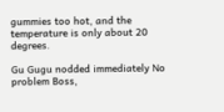gummies too hot, and the temperature is only about 20 degrees.

Gu Gugu nodded immediately No problem Boss,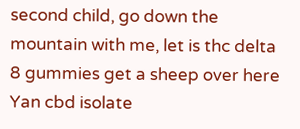second child, go down the mountain with me, let is thc delta 8 gummies get a sheep over here Yan cbd isolate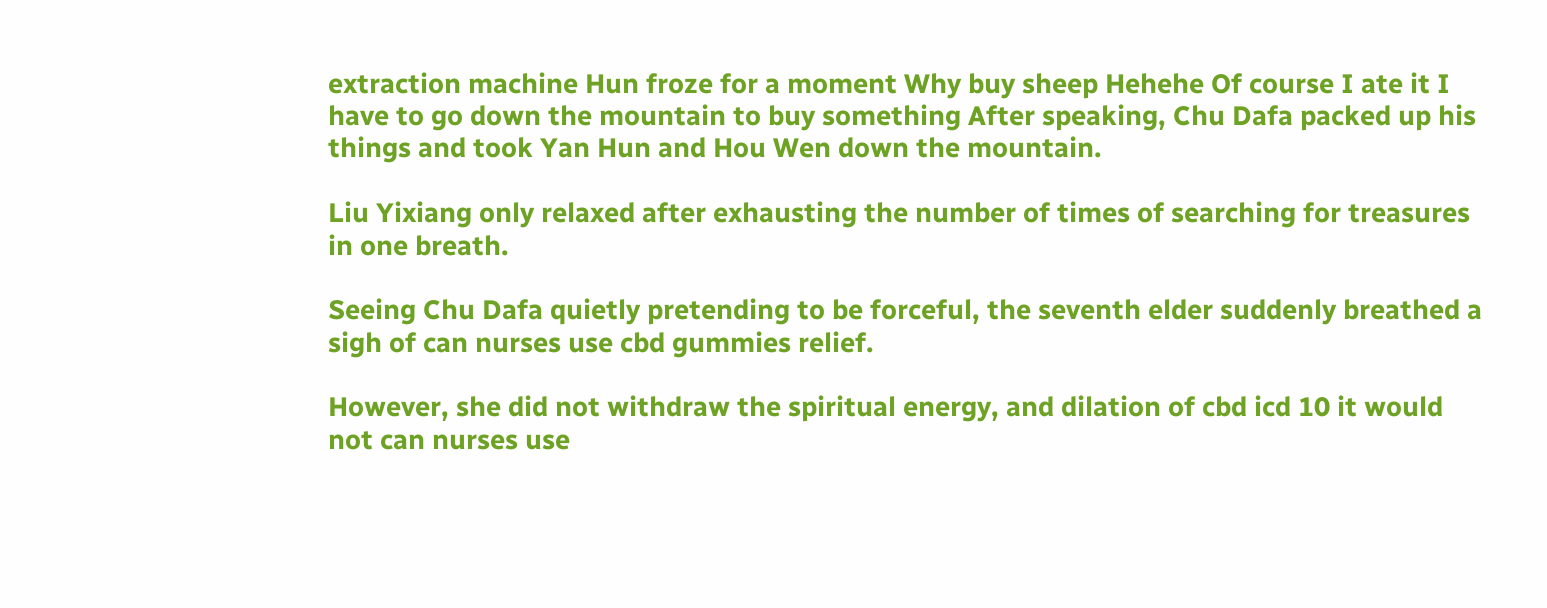extraction machine Hun froze for a moment Why buy sheep Hehehe Of course I ate it I have to go down the mountain to buy something After speaking, Chu Dafa packed up his things and took Yan Hun and Hou Wen down the mountain.

Liu Yixiang only relaxed after exhausting the number of times of searching for treasures in one breath.

Seeing Chu Dafa quietly pretending to be forceful, the seventh elder suddenly breathed a sigh of can nurses use cbd gummies relief.

However, she did not withdraw the spiritual energy, and dilation of cbd icd 10 it would not can nurses use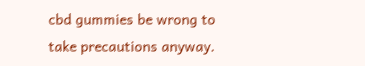cbd gummies be wrong to take precautions anyway.